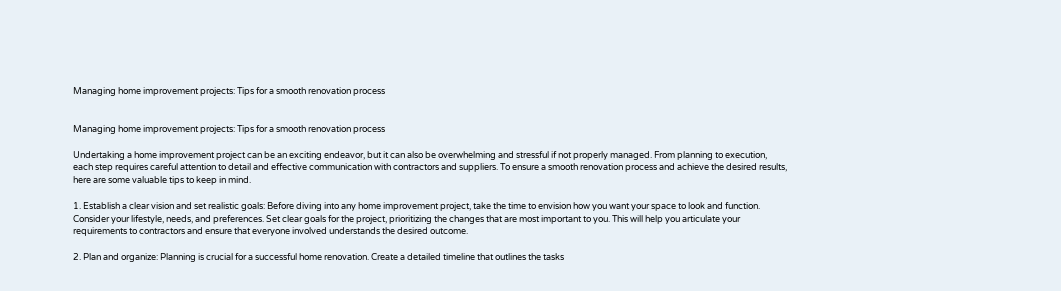Managing home improvement projects: Tips for a smooth renovation process


Managing home improvement projects: Tips for a smooth renovation process

Undertaking a home improvement project can be an exciting endeavor, but it can also be overwhelming and stressful if not properly managed. From planning to execution, each step requires careful attention to detail and effective communication with contractors and suppliers. To ensure a smooth renovation process and achieve the desired results, here are some valuable tips to keep in mind.

1. Establish a clear vision and set realistic goals: Before diving into any home improvement project, take the time to envision how you want your space to look and function. Consider your lifestyle, needs, and preferences. Set clear goals for the project, prioritizing the changes that are most important to you. This will help you articulate your requirements to contractors and ensure that everyone involved understands the desired outcome.

2. Plan and organize: Planning is crucial for a successful home renovation. Create a detailed timeline that outlines the tasks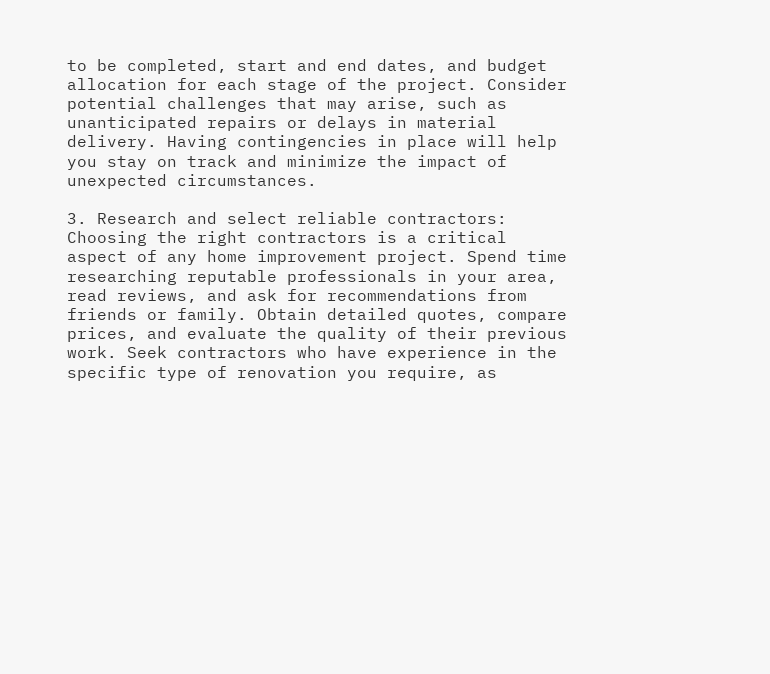to be completed, start and end dates, and budget allocation for each stage of the project. Consider potential challenges that may arise, such as unanticipated repairs or delays in material delivery. Having contingencies in place will help you stay on track and minimize the impact of unexpected circumstances.

3. Research and select reliable contractors: Choosing the right contractors is a critical aspect of any home improvement project. Spend time researching reputable professionals in your area, read reviews, and ask for recommendations from friends or family. Obtain detailed quotes, compare prices, and evaluate the quality of their previous work. Seek contractors who have experience in the specific type of renovation you require, as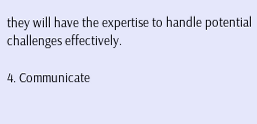they will have the expertise to handle potential challenges effectively.

4. Communicate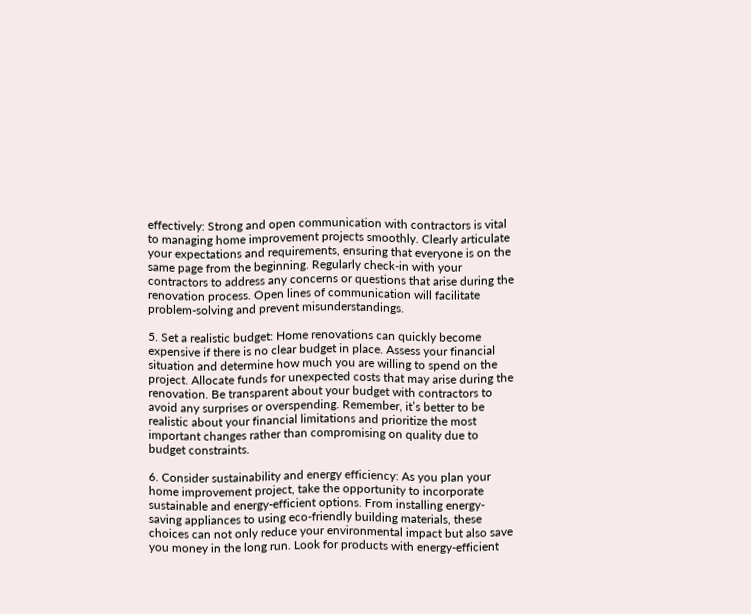effectively: Strong and open communication with contractors is vital to managing home improvement projects smoothly. Clearly articulate your expectations and requirements, ensuring that everyone is on the same page from the beginning. Regularly check-in with your contractors to address any concerns or questions that arise during the renovation process. Open lines of communication will facilitate problem-solving and prevent misunderstandings.

5. Set a realistic budget: Home renovations can quickly become expensive if there is no clear budget in place. Assess your financial situation and determine how much you are willing to spend on the project. Allocate funds for unexpected costs that may arise during the renovation. Be transparent about your budget with contractors to avoid any surprises or overspending. Remember, it’s better to be realistic about your financial limitations and prioritize the most important changes rather than compromising on quality due to budget constraints.

6. Consider sustainability and energy efficiency: As you plan your home improvement project, take the opportunity to incorporate sustainable and energy-efficient options. From installing energy-saving appliances to using eco-friendly building materials, these choices can not only reduce your environmental impact but also save you money in the long run. Look for products with energy-efficient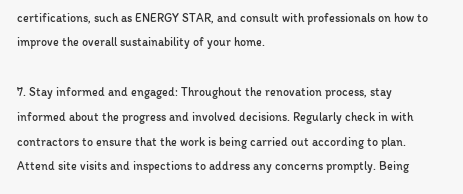certifications, such as ENERGY STAR, and consult with professionals on how to improve the overall sustainability of your home.

7. Stay informed and engaged: Throughout the renovation process, stay informed about the progress and involved decisions. Regularly check in with contractors to ensure that the work is being carried out according to plan. Attend site visits and inspections to address any concerns promptly. Being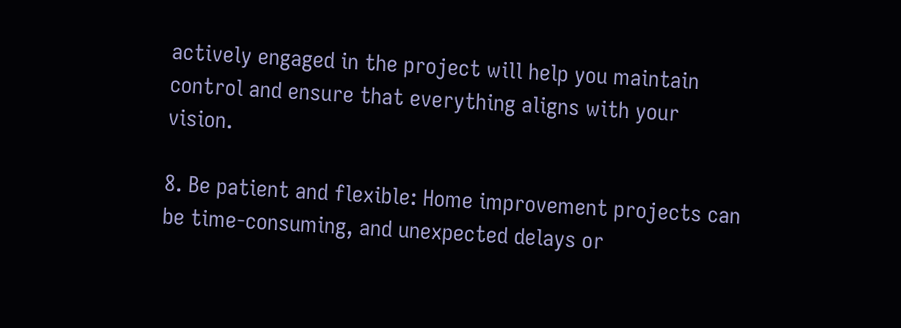actively engaged in the project will help you maintain control and ensure that everything aligns with your vision.

8. Be patient and flexible: Home improvement projects can be time-consuming, and unexpected delays or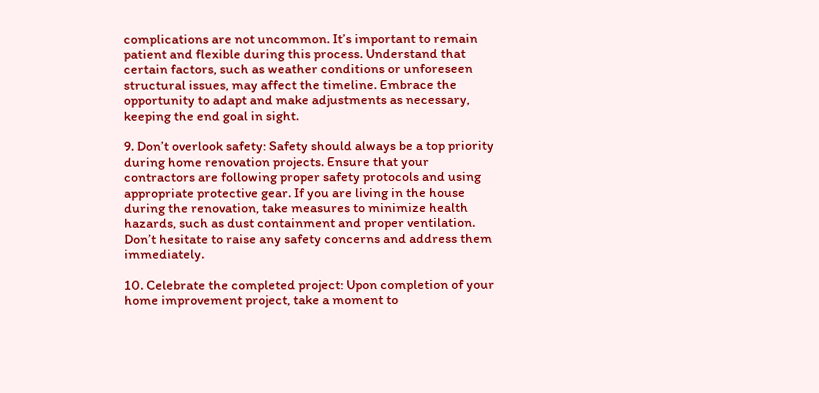complications are not uncommon. It’s important to remain patient and flexible during this process. Understand that certain factors, such as weather conditions or unforeseen structural issues, may affect the timeline. Embrace the opportunity to adapt and make adjustments as necessary, keeping the end goal in sight.

9. Don’t overlook safety: Safety should always be a top priority during home renovation projects. Ensure that your contractors are following proper safety protocols and using appropriate protective gear. If you are living in the house during the renovation, take measures to minimize health hazards, such as dust containment and proper ventilation. Don’t hesitate to raise any safety concerns and address them immediately.

10. Celebrate the completed project: Upon completion of your home improvement project, take a moment to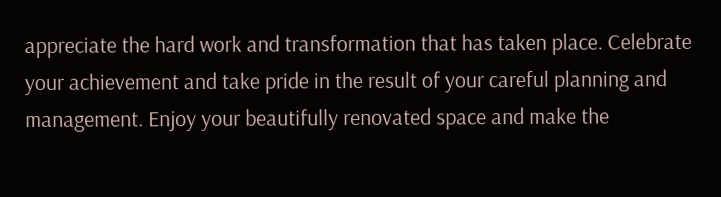appreciate the hard work and transformation that has taken place. Celebrate your achievement and take pride in the result of your careful planning and management. Enjoy your beautifully renovated space and make the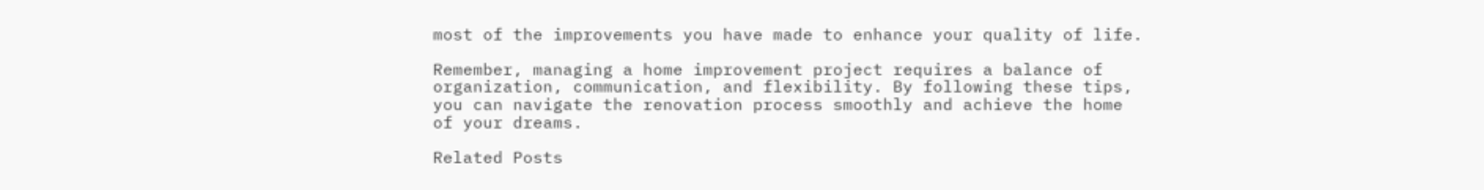most of the improvements you have made to enhance your quality of life.

Remember, managing a home improvement project requires a balance of organization, communication, and flexibility. By following these tips, you can navigate the renovation process smoothly and achieve the home of your dreams.

Related Posts